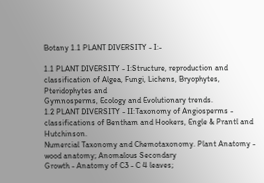Botany 1.1 PLANT DIVERSITY - I:-

1.1 PLANT DIVERSITY - I:Structure, reproduction and classification of Algea, Fungi, Lichens, Bryophytes, Pteridophytes and
Gymnosperms, Ecology and Evolutionary trends.
1.2 PLANT DIVERSITY - II:Taxonomy of Angiosperms - classifications of Bentham and Hookers, Engle & Prantl and Hutchinson.
Numercial Taxonomy and Chemotaxonomy. Plant Anatomy - wood anatomy; Anomalous Secondary
Growth - Anatomy of C3 - C 4 leaves;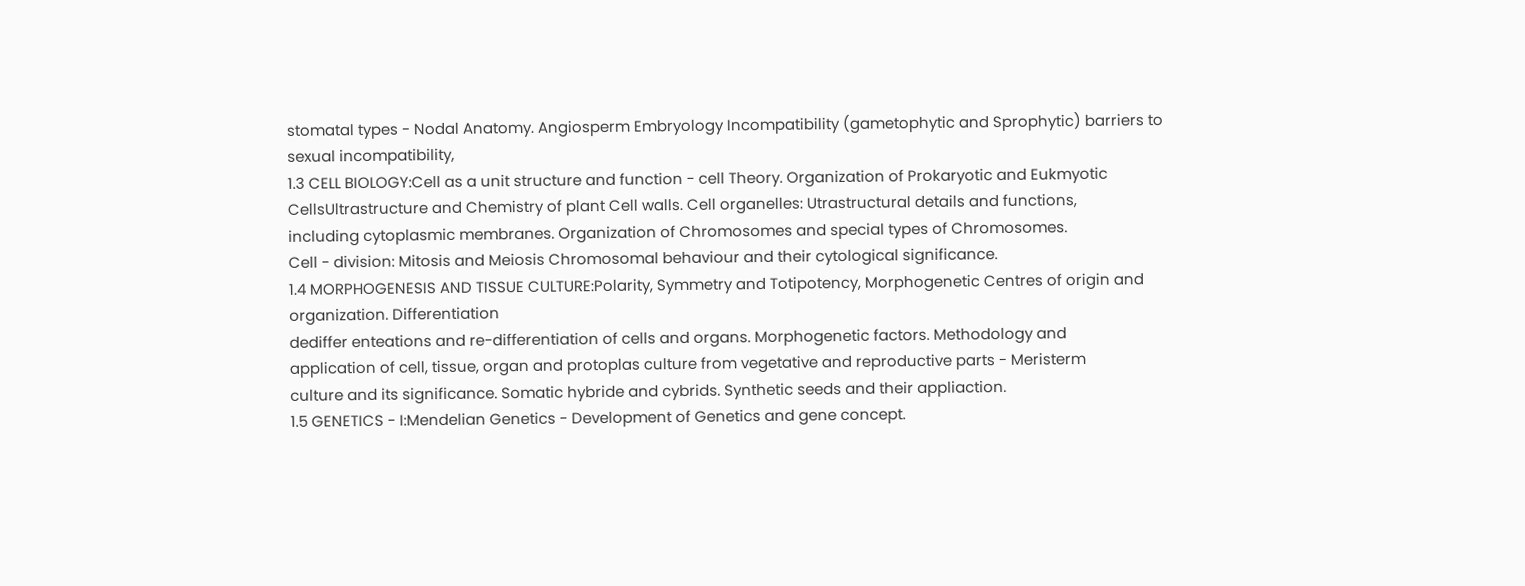stomatal types - Nodal Anatomy. Angiosperm Embryology Incompatibility (gametophytic and Sprophytic) barriers to sexual incompatibility,
1.3 CELL BIOLOGY:Cell as a unit structure and function - cell Theory. Organization of Prokaryotic and Eukmyotic
CellsUltrastructure and Chemistry of plant Cell walls. Cell organelles: Utrastructural details and functions,
including cytoplasmic membranes. Organization of Chromosomes and special types of Chromosomes.
Cell - division: Mitosis and Meiosis Chromosomal behaviour and their cytological significance.
1.4 MORPHOGENESIS AND TISSUE CULTURE:Polarity, Symmetry and Totipotency, Morphogenetic Centres of origin and organization. Differentiation
dediffer enteations and re-differentiation of cells and organs. Morphogenetic factors. Methodology and
application of cell, tissue, organ and protoplas culture from vegetative and reproductive parts - Meristerm
culture and its significance. Somatic hybride and cybrids. Synthetic seeds and their appliaction.
1.5 GENETICS - I:Mendelian Genetics - Development of Genetics and gene concept.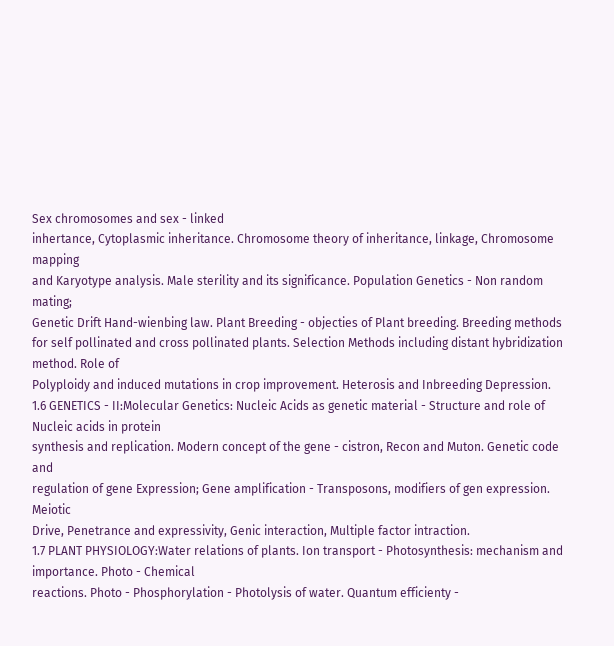Sex chromosomes and sex - linked
inhertance, Cytoplasmic inheritance. Chromosome theory of inheritance, linkage, Chromosome mapping
and Karyotype analysis. Male sterility and its significance. Population Genetics - Non random mating;
Genetic Drift Hand-wienbing law. Plant Breeding - objecties of Plant breeding. Breeding methods for self pollinated and cross pollinated plants. Selection Methods including distant hybridization method. Role of
Polyploidy and induced mutations in crop improvement. Heterosis and Inbreeding Depression.
1.6 GENETICS - II:Molecular Genetics: Nucleic Acids as genetic material - Structure and role of Nucleic acids in protein
synthesis and replication. Modern concept of the gene - cistron, Recon and Muton. Genetic code and
regulation of gene Expression; Gene amplification - Transposons, modifiers of gen expression. Meiotic
Drive, Penetrance and expressivity, Genic interaction, Multiple factor intraction.
1.7 PLANT PHYSIOLOGY:Water relations of plants. Ion transport - Photosynthesis: mechanism and importance. Photo - Chemical
reactions. Photo - Phosphorylation - Photolysis of water. Quantum efficienty -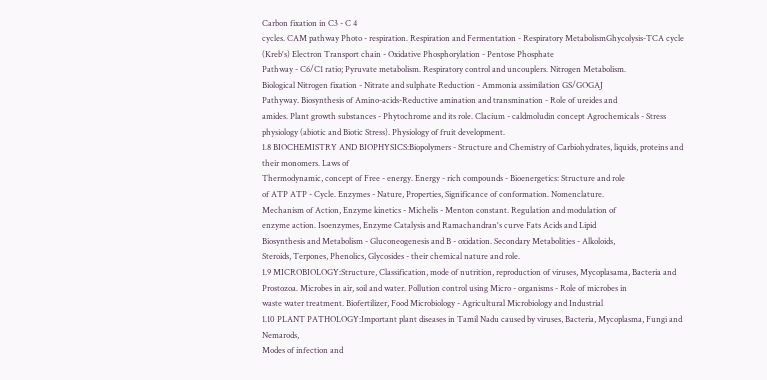Carbon fixation in C3 - C 4
cycles. CAM pathway Photo - respiration. Respiration and Fermentation - Respiratory MetabolismGhycolysis-TCA cycle (Kreb's) Electron Transport chain - Oxidative Phosphorylation - Pentose Phosphate
Pathway - C6/C1 ratio; Pyruvate metabolism. Respiratory control and uncouplers. Nitrogen Metabolism.
Biological Nitrogen fixation - Nitrate and sulphate Reduction - Ammonia assimilation GS/GOGAJ
Pathyway. Biosynthesis of Amino-acids-Reductive amination and transmination - Role of ureides and
amides. Plant growth substances - Phytochrome and its role. Clacium - caldmoludin concept Agrochemicals - Stress physiology (abiotic and Biotic Stress). Physiology of fruit development.
1.8 BIOCHEMISTRY AND BIOPHYSICS:Biopolymers - Structure and Chemistry of Carbiohydrates, liquids, proteins and their monomers. Laws of
Thermodynamic, concept of Free - energy. Energy - rich compounds - Bioenergetics: Structure and role
of ATP ATP - Cycle. Enzymes - Nature, Properties, Significance of conformation. Nomenclature.
Mechanism of Action, Enzyme kinetics - Michelis - Menton constant. Regulation and modulation of
enzyme action. Isoenzymes, Enzyme Catalysis and Ramachandran's curve Fats Acids and Lipid
Biosynthesis and Metabolism - Gluconeogenesis and B - oxidation. Secondary Metabolities - Alkoloids,
Steroids, Terpones, Phenolics, Glycosides - their chemical nature and role.
1.9 MICROBIOLOGY:Structure, Classification, mode of nutrition, reproduction of viruses, Mycoplasama, Bacteria and
Prostozoa. Microbes in air, soil and water. Pollution control using Micro - organisms - Role of microbes in
waste water treatment. Biofertilizer, Food Microbiology - Agricultural Microbiology and Industrial
1.10 PLANT PATHOLOGY:Important plant diseases in Tamil Nadu caused by viruses, Bacteria, Mycoplasma, Fungi and Nemarods,
Modes of infection and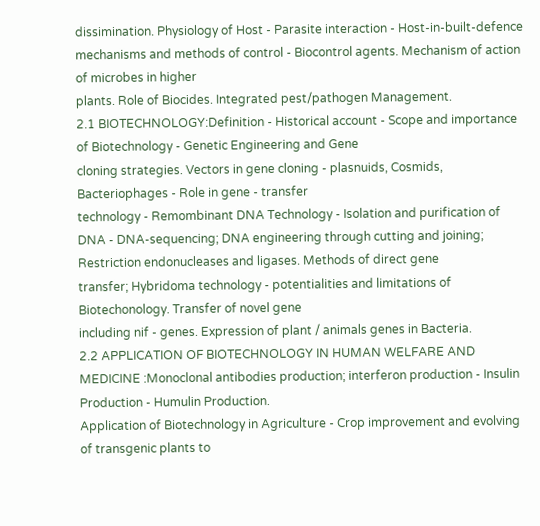dissimination. Physiology of Host - Parasite interaction - Host-in-built-defence
mechanisms and methods of control - Biocontrol agents. Mechanism of action of microbes in higher
plants. Role of Biocides. Integrated pest/pathogen Management.
2.1 BIOTECHNOLOGY:Definition - Historical account - Scope and importance of Biotechnology - Genetic Engineering and Gene
cloning strategies. Vectors in gene cloning - plasnuids, Cosmids, Bacteriophages - Role in gene - transfer
technology - Remombinant DNA Technology - Isolation and purification of DNA - DNA-sequencing; DNA engineering through cutting and joining; Restriction endonucleases and ligases. Methods of direct gene
transfer; Hybridoma technology - potentialities and limitations of Biotechonology. Transfer of novel gene
including nif - genes. Expression of plant / animals genes in Bacteria.
2.2 APPLICATION OF BIOTECHNOLOGY IN HUMAN WELFARE AND MEDICINE :Monoclonal antibodies production; interferon production - Insulin Production - Humulin Production.
Application of Biotechnology in Agriculture - Crop improvement and evolving of transgenic plants to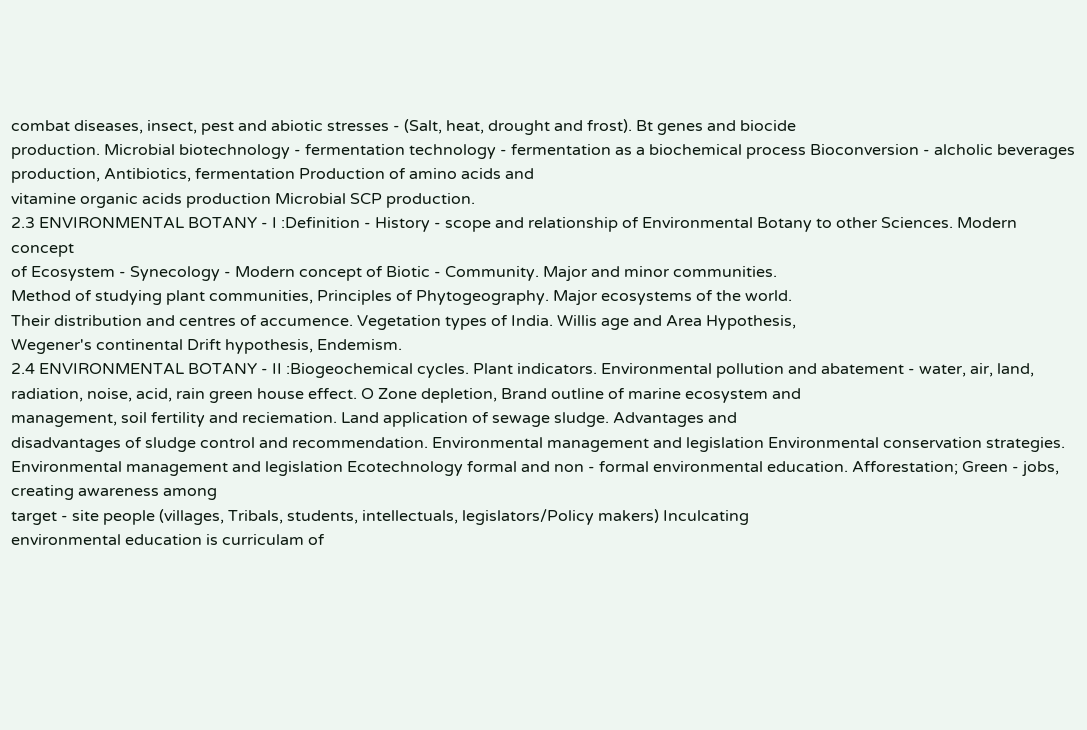combat diseases, insect, pest and abiotic stresses - (Salt, heat, drought and frost). Bt genes and biocide
production. Microbial biotechnology - fermentation technology - fermentation as a biochemical process Bioconversion - alcholic beverages production, Antibiotics, fermentation Production of amino acids and
vitamine organic acids production Microbial SCP production.
2.3 ENVIRONMENTAL BOTANY - I :Definition - History - scope and relationship of Environmental Botany to other Sciences. Modern concept
of Ecosystem - Synecology - Modern concept of Biotic - Community. Major and minor communities.
Method of studying plant communities, Principles of Phytogeography. Major ecosystems of the world.
Their distribution and centres of accumence. Vegetation types of India. Willis age and Area Hypothesis,
Wegener's continental Drift hypothesis, Endemism.
2.4 ENVIRONMENTAL BOTANY - II :Biogeochemical cycles. Plant indicators. Environmental pollution and abatement - water, air, land,
radiation, noise, acid, rain green house effect. O Zone depletion, Brand outline of marine ecosystem and
management, soil fertility and reciemation. Land application of sewage sludge. Advantages and
disadvantages of sludge control and recommendation. Environmental management and legislation Environmental conservation strategies. Environmental management and legislation Ecotechnology formal and non - formal environmental education. Afforestation; Green - jobs, creating awareness among
target - site people (villages, Tribals, students, intellectuals, legislators/Policy makers) Inculcating
environmental education is curriculam of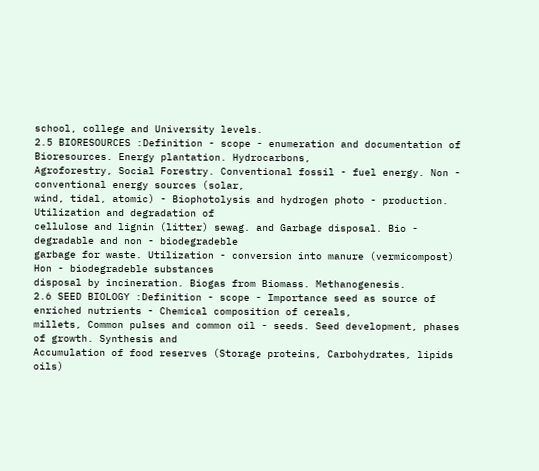school, college and University levels.
2.5 BIORESOURCES :Definition - scope - enumeration and documentation of Bioresources. Energy plantation. Hydrocarbons,
Agroforestry, Social Forestry. Conventional fossil - fuel energy. Non - conventional energy sources (solar,
wind, tidal, atomic) - Biophotolysis and hydrogen photo - production. Utilization and degradation of
cellulose and lignin (litter) sewag. and Garbage disposal. Bio - degradable and non - biodegradeble
garbage for waste. Utilization - conversion into manure (vermicompost) Hon - biodegradeble substances
disposal by incineration. Biogas from Biomass. Methanogenesis.
2.6 SEED BIOLOGY :Definition - scope - Importance seed as source of enriched nutrients - Chemical composition of cereals,
millets, Common pulses and common oil - seeds. Seed development, phases of growth. Synthesis and
Accumulation of food reserves (Storage proteins, Carbohydrates, lipids oils)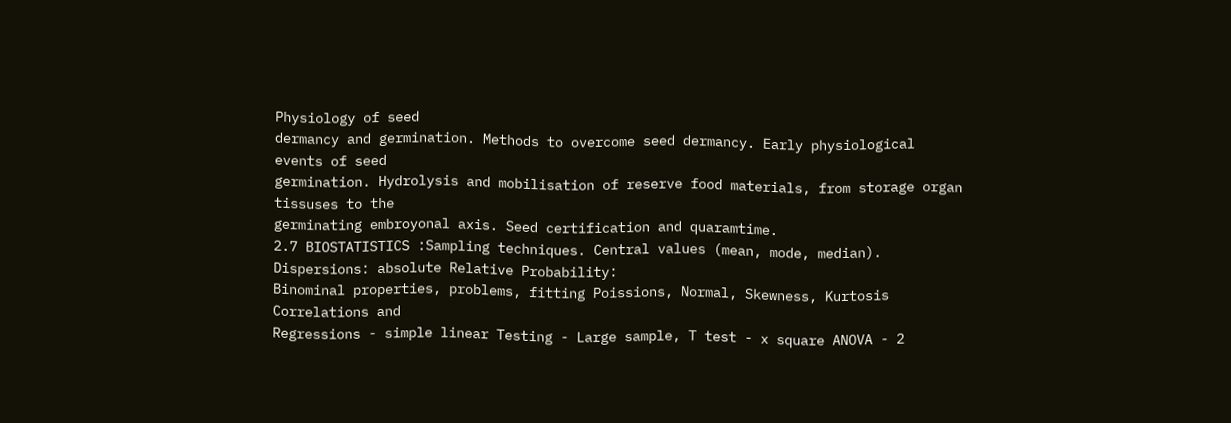Physiology of seed
dermancy and germination. Methods to overcome seed dermancy. Early physiological events of seed
germination. Hydrolysis and mobilisation of reserve food materials, from storage organ tissuses to the
germinating embroyonal axis. Seed certification and quaramtime.
2.7 BIOSTATISTICS :Sampling techniques. Central values (mean, mode, median). Dispersions: absolute Relative Probability:
Binominal properties, problems, fitting Poissions, Normal, Skewness, Kurtosis Correlations and
Regressions - simple linear Testing - Large sample, T test - x square ANOVA - 2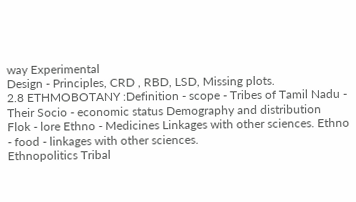way Experimental
Design - Principles, CRD , RBD, LSD, Missing plots.
2.8 ETHMOBOTANY :Definition - scope - Tribes of Tamil Nadu - Their Socio - economic status Demography and distribution
Flok - lore Ethno - Medicines Linkages with other sciences. Ethno - food - linkages with other sciences.
Ethnopolitics Tribal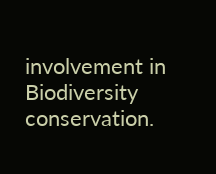involvement in Biodiversity conservation.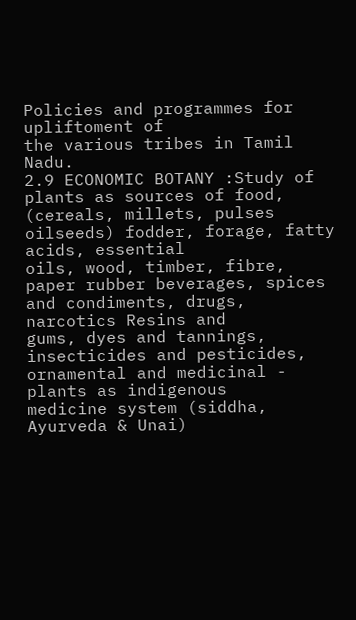Policies and programmes for upliftoment of
the various tribes in Tamil Nadu.
2.9 ECONOMIC BOTANY :Study of plants as sources of food, (cereals, millets, pulses oilseeds) fodder, forage, fatty acids, essential
oils, wood, timber, fibre, paper rubber beverages, spices and condiments, drugs, narcotics Resins and
gums, dyes and tannings, insecticides and pesticides, ornamental and medicinal - plants as indigenous
medicine system (siddha, Ayurveda & Unai)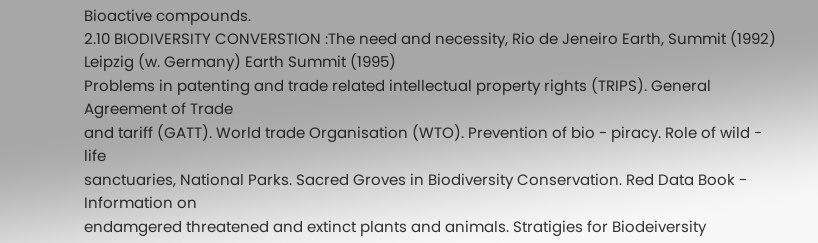Bioactive compounds.
2.10 BIODIVERSITY CONVERSTION :The need and necessity, Rio de Jeneiro Earth, Summit (1992) Leipzig (w. Germany) Earth Summit (1995)
Problems in patenting and trade related intellectual property rights (TRIPS). General Agreement of Trade
and tariff (GATT). World trade Organisation (WTO). Prevention of bio - piracy. Role of wild - life
sanctuaries, National Parks. Sacred Groves in Biodiversity Conservation. Red Data Book - Information on
endamgered threatened and extinct plants and animals. Stratigies for Biodeiversity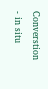Converstion - in situ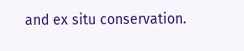and ex situ conservation.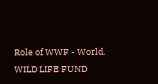Role of WWF - World. WILD LIFE FUND